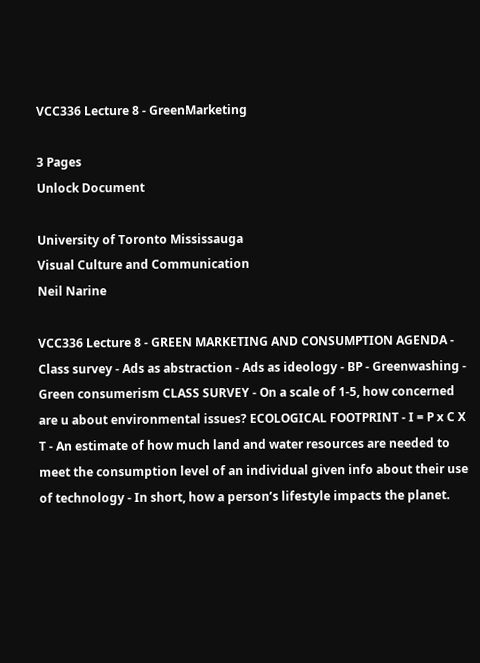VCC336 Lecture 8 - GreenMarketing

3 Pages
Unlock Document

University of Toronto Mississauga
Visual Culture and Communication
Neil Narine

VCC336 Lecture 8 - GREEN MARKETING AND CONSUMPTION AGENDA - Class survey - Ads as abstraction - Ads as ideology - BP - Greenwashing - Green consumerism CLASS SURVEY - On a scale of 1-5, how concerned are u about environmental issues? ECOLOGICAL FOOTPRINT - I = P x C X T - An estimate of how much land and water resources are needed to meet the consumption level of an individual given info about their use of technology - In short, how a person’s lifestyle impacts the planet.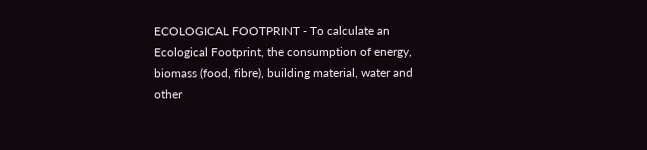ECOLOGICAL FOOTPRINT - To calculate an Ecological Footprint, the consumption of energy, biomass (food, fibre), building material, water and other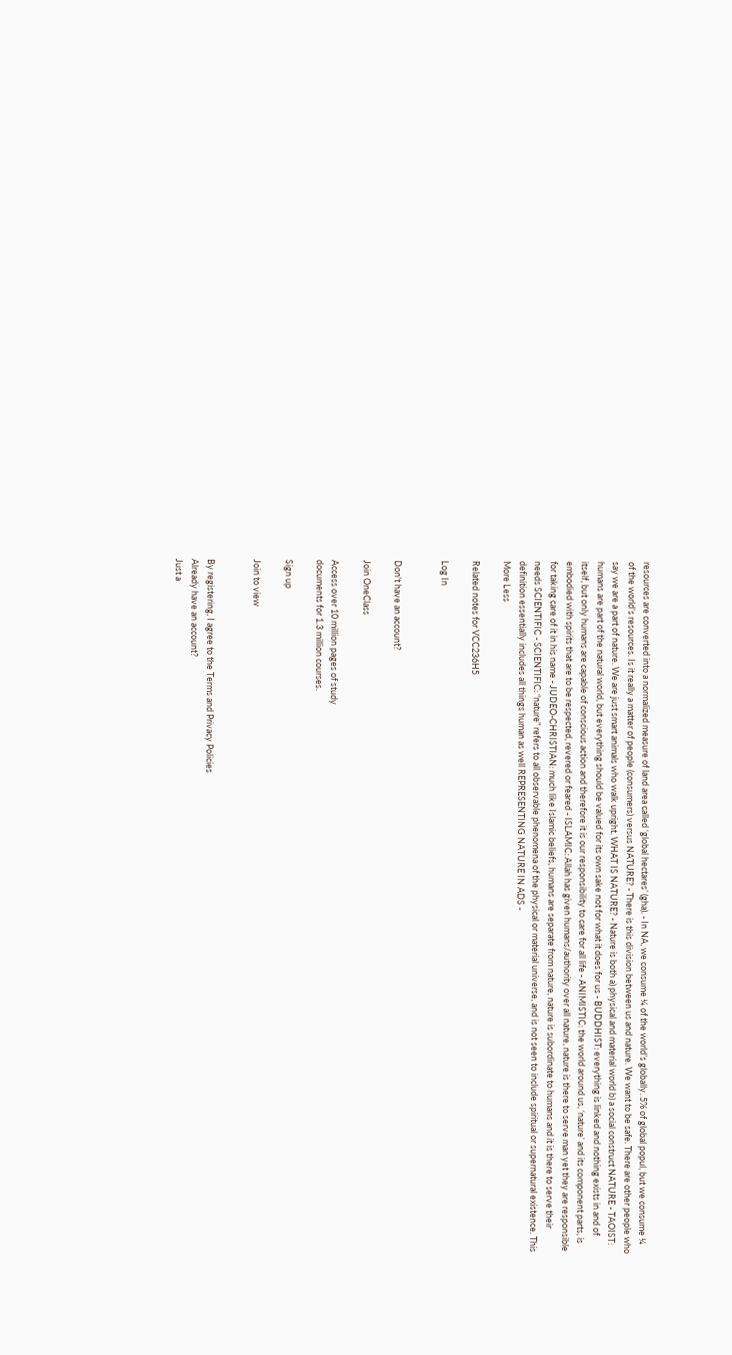resources are converted into a normalized measure of land area called ‘global hectares’ (gha). - In NA, we consume ¼ of the world’s globally. 5% of global popul, but we consume ¼ of the world’s resources. Is it really a matter of people (consumers) versus NATURE? - There is this division between us and nature. We want to be safe. There are other people who say we are a part of nature. We are just smart animals who walk upright. WHAT IS NATURE? - Nature is both a) physical and material world b) a social construct NATURE - TAOIST: humans are part of the natural world, but everything should be valued for its own sake not for what it does for us - BUDDHIST: everything is linked and nothing exists in and of itself, but only humans are capable of conscious action and therefore it is our responsibility to care for all life - ANIMISTIC: the world around us, ‘nature’ and its component parts, is embodied with spirits that are to be respected, revered or feared - ISLAMIC: Allah has given humans/authority over all nature, nature is there to serve man yet they are responsible for taking care of it in his name - JUDEO-CHRISTIAN: much like Islamic beliefs, humans are separate from nature, nature is subordinate to humans and it is there to serve their needs SCIENTIFIC - SCIENTIFIC: “nature” refers to all observable phenomena of the physical or material universe, and is not seen to include spiritual or supernatural existence. This definition essentially includes all things human as well REPRESENTING NATURE IN ADS -
More Less

Related notes for VCC236H5

Log In


Don't have an account?

Join OneClass

Access over 10 million pages of study
documents for 1.3 million courses.

Sign up

Join to view


By registering, I agree to the Terms and Privacy Policies
Already have an account?
Just a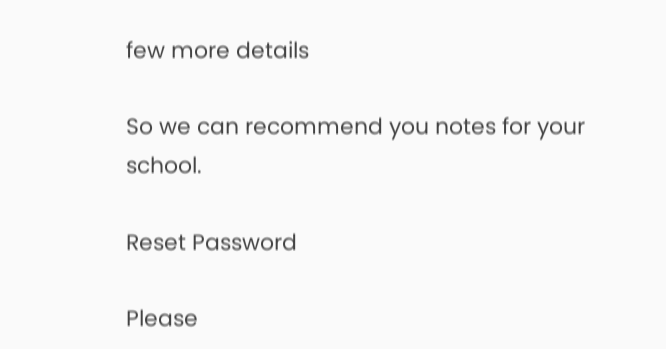few more details

So we can recommend you notes for your school.

Reset Password

Please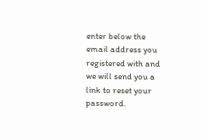enter below the email address you registered with and we will send you a link to reset your password.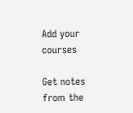Add your courses

Get notes from the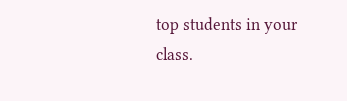top students in your class.